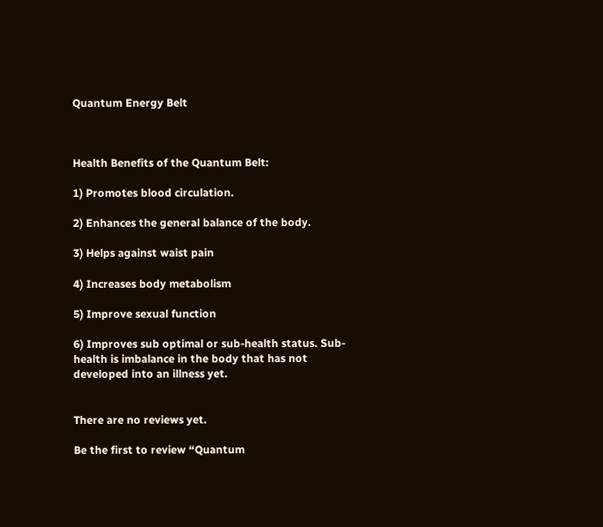Quantum Energy Belt



Health Benefits of the Quantum Belt:

1) Promotes blood circulation.

2) Enhances the general balance of the body.

3) Helps against waist pain

4) Increases body metabolism

5) Improve sexual function

6) Improves sub optimal or sub-health status. Sub-health is imbalance in the body that has not developed into an illness yet.


There are no reviews yet.

Be the first to review “Quantum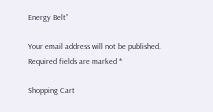Energy Belt”

Your email address will not be published. Required fields are marked *

Shopping Cart